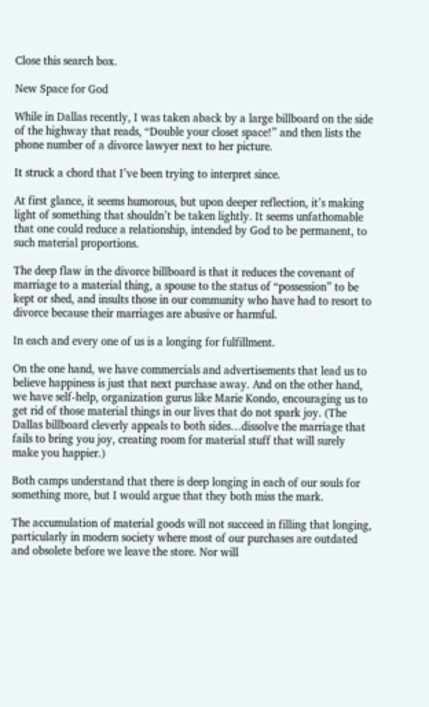Close this search box.

New Space for God

While in Dallas recently, I was taken aback by a large billboard on the side of the highway that reads, “Double your closet space!” and then lists the phone number of a divorce lawyer next to her picture.

It struck a chord that I’ve been trying to interpret since.

At first glance, it seems humorous, but upon deeper reflection, it’s making light of something that shouldn’t be taken lightly. It seems unfathomable that one could reduce a relationship, intended by God to be permanent, to such material proportions.

The deep flaw in the divorce billboard is that it reduces the covenant of marriage to a material thing, a spouse to the status of “possession” to be kept or shed, and insults those in our community who have had to resort to divorce because their marriages are abusive or harmful.

In each and every one of us is a longing for fulfillment.

On the one hand, we have commercials and advertisements that lead us to believe happiness is just that next purchase away. And on the other hand, we have self-help, organization gurus like Marie Kondo, encouraging us to get rid of those material things in our lives that do not spark joy. (The Dallas billboard cleverly appeals to both sides…dissolve the marriage that fails to bring you joy, creating room for material stuff that will surely make you happier.)

Both camps understand that there is deep longing in each of our souls for something more, but I would argue that they both miss the mark.

The accumulation of material goods will not succeed in filling that longing, particularly in modern society where most of our purchases are outdated and obsolete before we leave the store. Nor will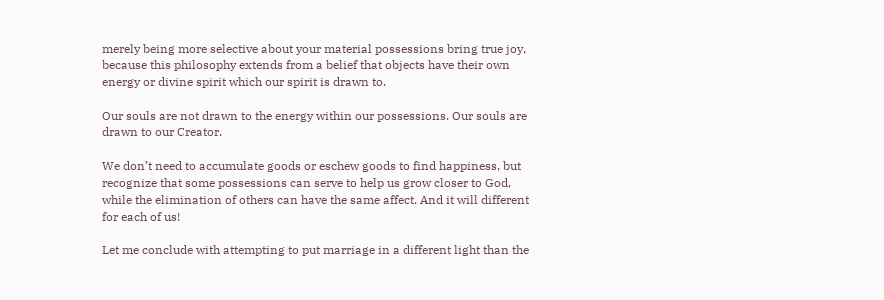merely being more selective about your material possessions bring true joy, because this philosophy extends from a belief that objects have their own energy or divine spirit which our spirit is drawn to.

Our souls are not drawn to the energy within our possessions. Our souls are drawn to our Creator.

We don’t need to accumulate goods or eschew goods to find happiness, but recognize that some possessions can serve to help us grow closer to God, while the elimination of others can have the same affect. And it will different for each of us!

Let me conclude with attempting to put marriage in a different light than the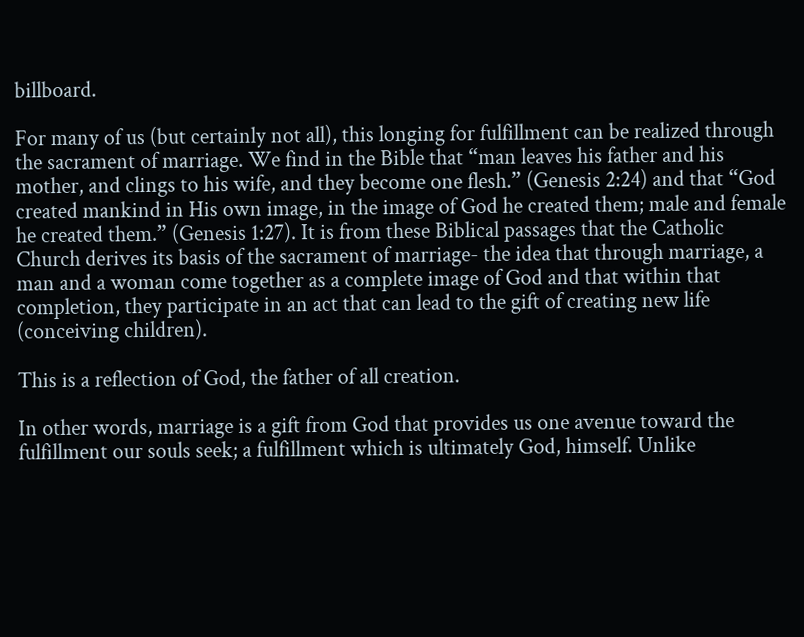billboard.

For many of us (but certainly not all), this longing for fulfillment can be realized through the sacrament of marriage. We find in the Bible that “man leaves his father and his mother, and clings to his wife, and they become one flesh.” (Genesis 2:24) and that “God created mankind in His own image, in the image of God he created them; male and female he created them.” (Genesis 1:27). It is from these Biblical passages that the Catholic Church derives its basis of the sacrament of marriage- the idea that through marriage, a man and a woman come together as a complete image of God and that within that completion, they participate in an act that can lead to the gift of creating new life (conceiving children).

This is a reflection of God, the father of all creation.

In other words, marriage is a gift from God that provides us one avenue toward the fulfillment our souls seek; a fulfillment which is ultimately God, himself. Unlike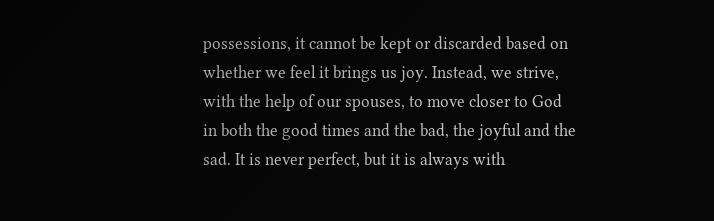possessions, it cannot be kept or discarded based on whether we feel it brings us joy. Instead, we strive, with the help of our spouses, to move closer to God in both the good times and the bad, the joyful and the sad. It is never perfect, but it is always with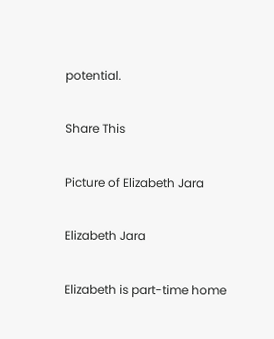potential.

Share This

Picture of Elizabeth Jara

Elizabeth Jara

Elizabeth is part-time home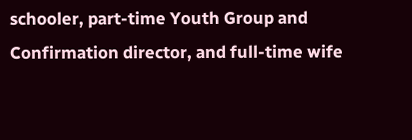schooler, part-time Youth Group and Confirmation director, and full-time wife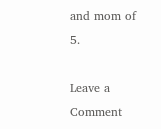and mom of 5.

Leave a Comment